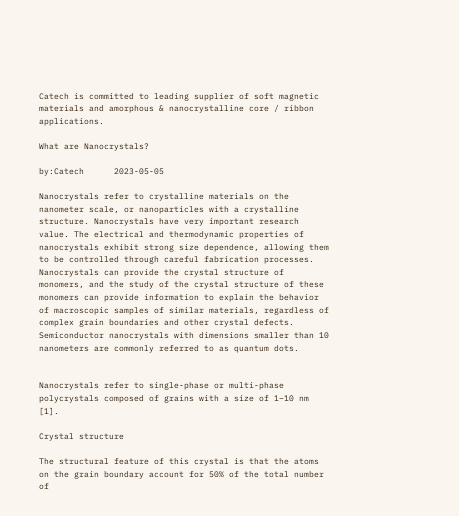Catech is committed to leading supplier of soft magnetic materials and amorphous & nanocrystalline core / ribbon applications.

What are Nanocrystals?

by:Catech      2023-05-05

Nanocrystals refer to crystalline materials on the nanometer scale, or nanoparticles with a crystalline structure. Nanocrystals have very important research value. The electrical and thermodynamic properties of nanocrystals exhibit strong size dependence, allowing them to be controlled through careful fabrication processes. Nanocrystals can provide the crystal structure of monomers, and the study of the crystal structure of these monomers can provide information to explain the behavior of macroscopic samples of similar materials, regardless of complex grain boundaries and other crystal defects. Semiconductor nanocrystals with dimensions smaller than 10 nanometers are commonly referred to as quantum dots.


Nanocrystals refer to single-phase or multi-phase polycrystals composed of grains with a size of 1–10 nm [1].

Crystal structure

The structural feature of this crystal is that the atoms on the grain boundary account for 50% of the total number of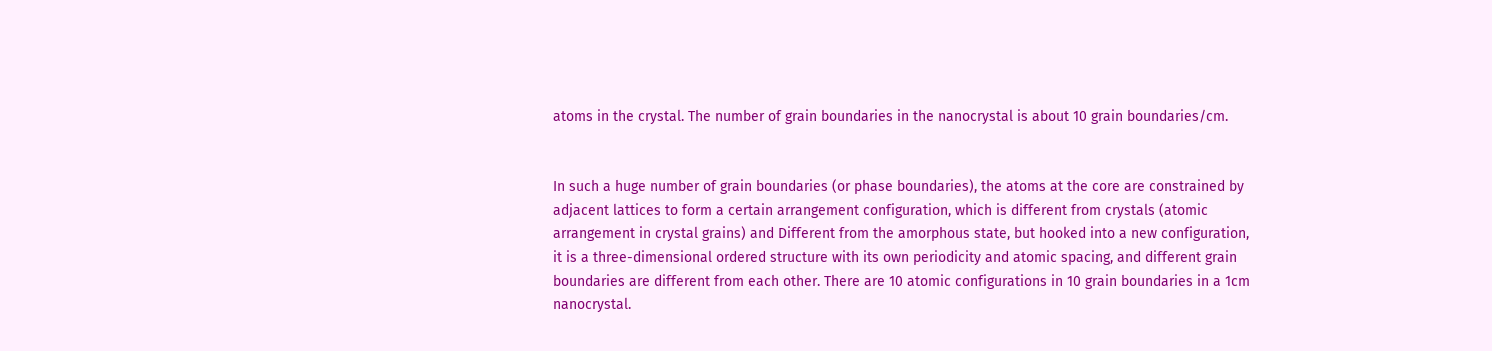atoms in the crystal. The number of grain boundaries in the nanocrystal is about 10 grain boundaries/cm.


In such a huge number of grain boundaries (or phase boundaries), the atoms at the core are constrained by adjacent lattices to form a certain arrangement configuration, which is different from crystals (atomic arrangement in crystal grains) and Different from the amorphous state, but hooked into a new configuration, it is a three-dimensional ordered structure with its own periodicity and atomic spacing, and different grain boundaries are different from each other. There are 10 atomic configurations in 10 grain boundaries in a 1cm nanocrystal.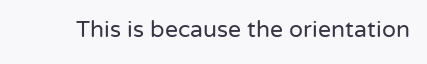This is because the orientation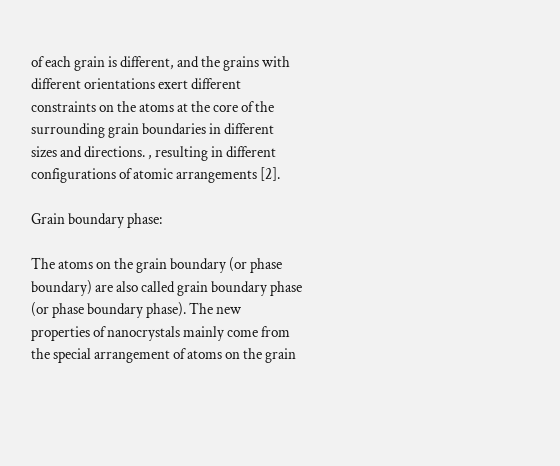of each grain is different, and the grains with different orientations exert different constraints on the atoms at the core of the surrounding grain boundaries in different sizes and directions. , resulting in different configurations of atomic arrangements [2].

Grain boundary phase:

The atoms on the grain boundary (or phase boundary) are also called grain boundary phase (or phase boundary phase). The new properties of nanocrystals mainly come from the special arrangement of atoms on the grain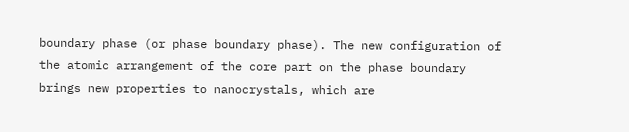boundary phase (or phase boundary phase). The new configuration of the atomic arrangement of the core part on the phase boundary brings new properties to nanocrystals, which are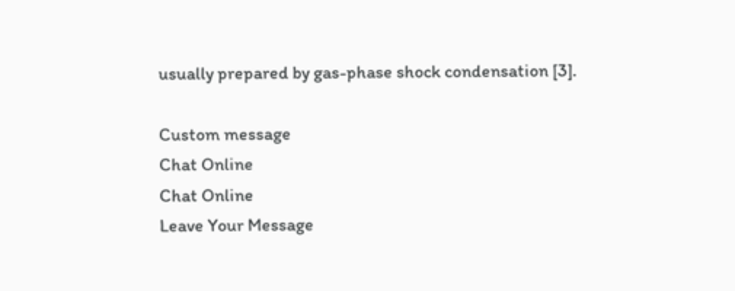usually prepared by gas-phase shock condensation [3].

Custom message
Chat Online
Chat Online
Leave Your Message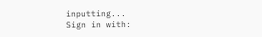inputting...
Sign in with: